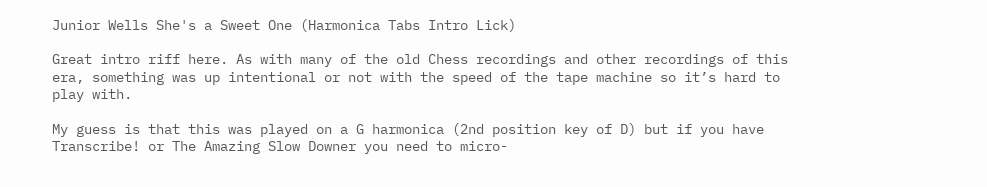Junior Wells She's a Sweet One (Harmonica Tabs Intro Lick)

Great intro riff here. As with many of the old Chess recordings and other recordings of this era, something was up intentional or not with the speed of the tape machine so it’s hard to play with.

My guess is that this was played on a G harmonica (2nd position key of D) but if you have Transcribe! or The Amazing Slow Downer you need to micro-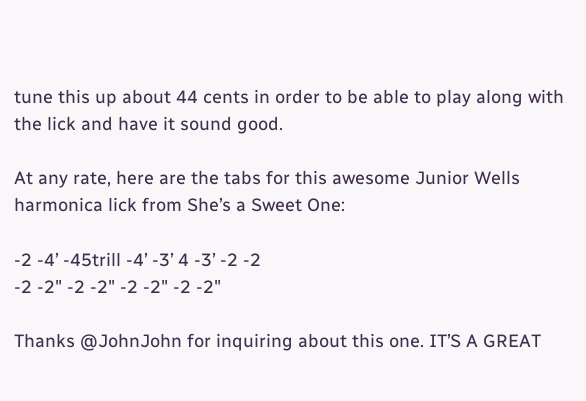tune this up about 44 cents in order to be able to play along with the lick and have it sound good.

At any rate, here are the tabs for this awesome Junior Wells harmonica lick from She’s a Sweet One:

-2 -4’ -45trill -4’ -3’ 4 -3’ -2 -2
-2 -2" -2 -2" -2 -2" -2 -2"

Thanks @JohnJohn for inquiring about this one. IT’S A GREAT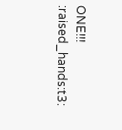ONE!!! :raised_hands:t3: